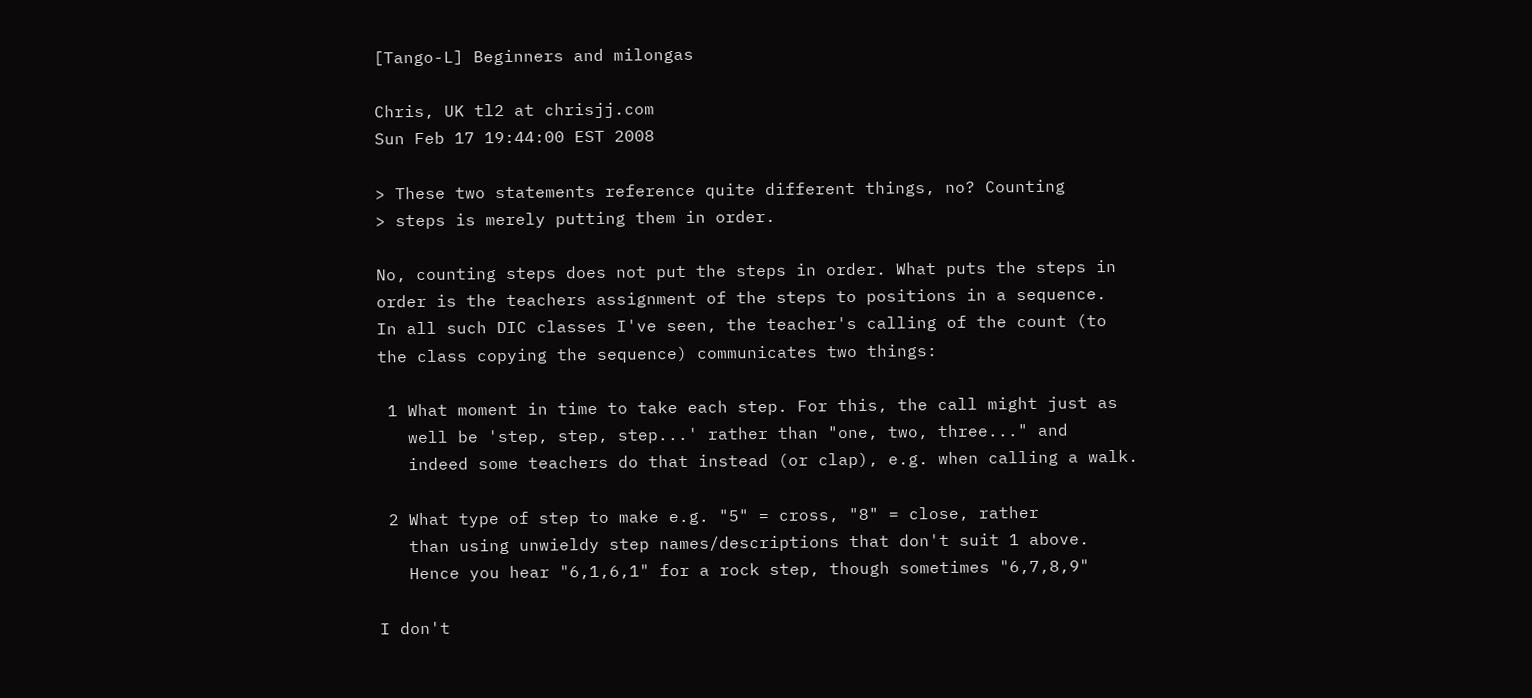[Tango-L] Beginners and milongas

Chris, UK tl2 at chrisjj.com
Sun Feb 17 19:44:00 EST 2008

> These two statements reference quite different things, no? Counting
> steps is merely putting them in order.

No, counting steps does not put the steps in order. What puts the steps in
order is the teachers assignment of the steps to positions in a sequence.
In all such DIC classes I've seen, the teacher's calling of the count (to
the class copying the sequence) communicates two things:

 1 What moment in time to take each step. For this, the call might just as
   well be 'step, step, step...' rather than "one, two, three..." and
   indeed some teachers do that instead (or clap), e.g. when calling a walk.

 2 What type of step to make e.g. "5" = cross, "8" = close, rather
   than using unwieldy step names/descriptions that don't suit 1 above.
   Hence you hear "6,1,6,1" for a rock step, though sometimes "6,7,8,9"

I don't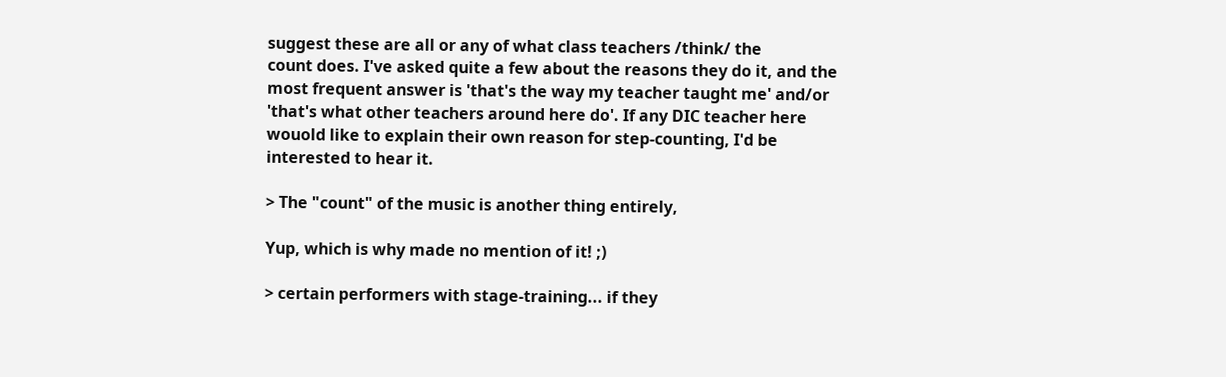suggest these are all or any of what class teachers /think/ the
count does. I've asked quite a few about the reasons they do it, and the
most frequent answer is 'that's the way my teacher taught me' and/or
'that's what other teachers around here do'. If any DIC teacher here
wouold like to explain their own reason for step-counting, I'd be
interested to hear it.

> The "count" of the music is another thing entirely,

Yup, which is why made no mention of it! ;)

> certain performers with stage-training... if they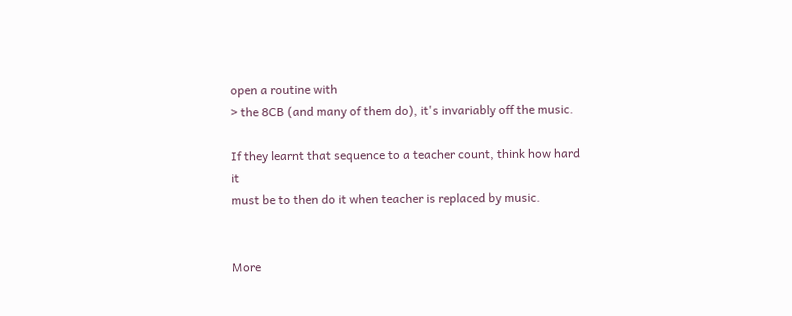open a routine with
> the 8CB (and many of them do), it's invariably off the music.

If they learnt that sequence to a teacher count, think how hard it
must be to then do it when teacher is replaced by music.


More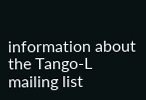information about the Tango-L mailing list